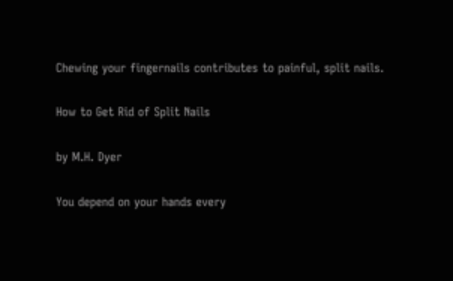Chewing your fingernails contributes to painful, split nails.

How to Get Rid of Split Nails

by M.H. Dyer

You depend on your hands every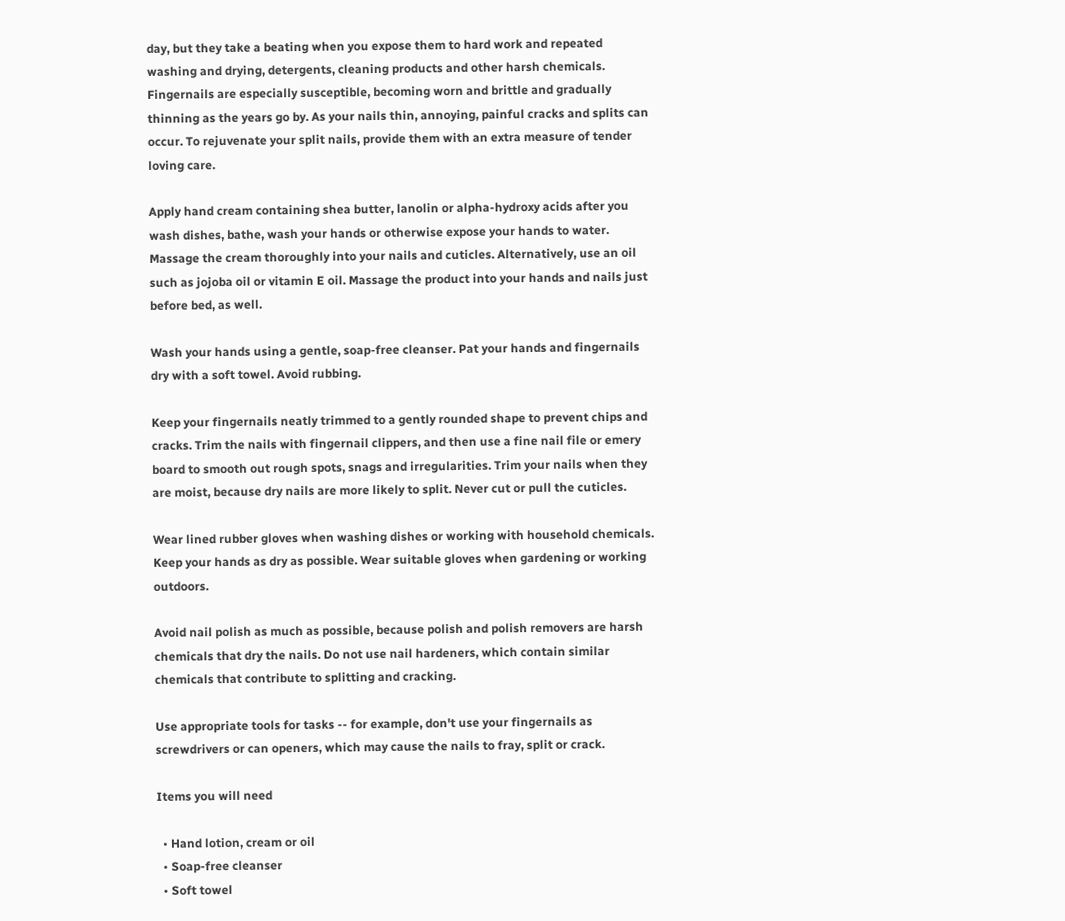day, but they take a beating when you expose them to hard work and repeated washing and drying, detergents, cleaning products and other harsh chemicals. Fingernails are especially susceptible, becoming worn and brittle and gradually thinning as the years go by. As your nails thin, annoying, painful cracks and splits can occur. To rejuvenate your split nails, provide them with an extra measure of tender loving care.

Apply hand cream containing shea butter, lanolin or alpha-hydroxy acids after you wash dishes, bathe, wash your hands or otherwise expose your hands to water. Massage the cream thoroughly into your nails and cuticles. Alternatively, use an oil such as jojoba oil or vitamin E oil. Massage the product into your hands and nails just before bed, as well.

Wash your hands using a gentle, soap-free cleanser. Pat your hands and fingernails dry with a soft towel. Avoid rubbing.

Keep your fingernails neatly trimmed to a gently rounded shape to prevent chips and cracks. Trim the nails with fingernail clippers, and then use a fine nail file or emery board to smooth out rough spots, snags and irregularities. Trim your nails when they are moist, because dry nails are more likely to split. Never cut or pull the cuticles.

Wear lined rubber gloves when washing dishes or working with household chemicals. Keep your hands as dry as possible. Wear suitable gloves when gardening or working outdoors.

Avoid nail polish as much as possible, because polish and polish removers are harsh chemicals that dry the nails. Do not use nail hardeners, which contain similar chemicals that contribute to splitting and cracking.

Use appropriate tools for tasks -- for example, don't use your fingernails as screwdrivers or can openers, which may cause the nails to fray, split or crack.

Items you will need

  • Hand lotion, cream or oil
  • Soap-free cleanser
  • Soft towel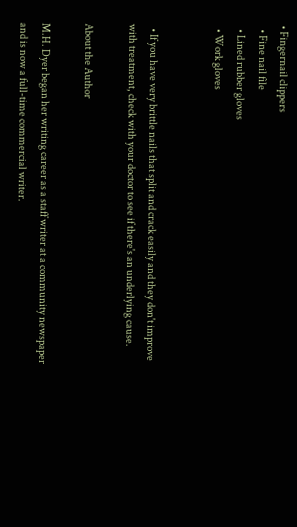• Fingernail clippers
  • Fine nail file
  • Lined rubber gloves
  • Work gloves


  • If you have very brittle nails that split and crack easily and they don't improve with treatment, check with your doctor to see if there's an underlying cause.

About the Author

M.H. Dyer began her writing career as a staff writer at a community newspaper and is now a full-time commercial writer.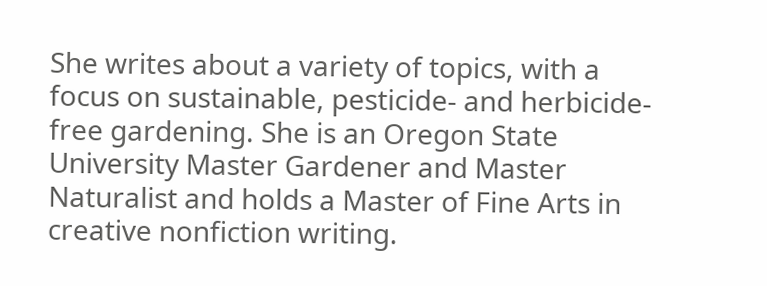She writes about a variety of topics, with a focus on sustainable, pesticide- and herbicide-free gardening. She is an Oregon State University Master Gardener and Master Naturalist and holds a Master of Fine Arts in creative nonfiction writing.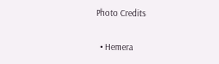Photo Credits

  • Hemera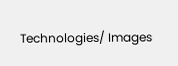Technologies/ Images